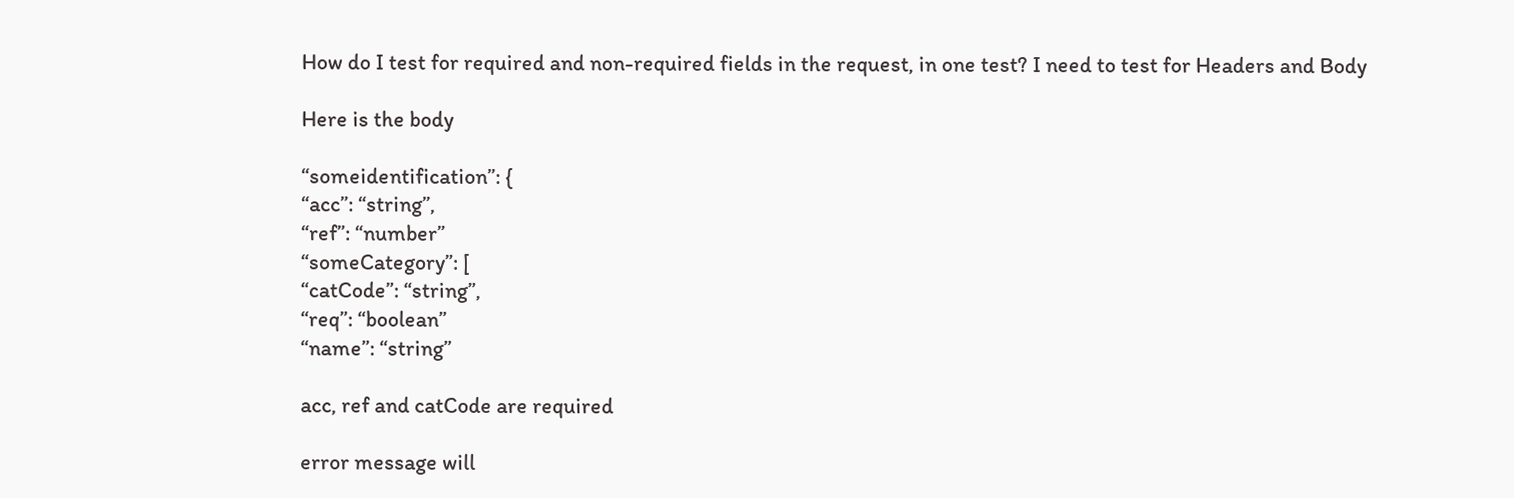How do I test for required and non-required fields in the request, in one test? I need to test for Headers and Body

Here is the body

“someidentification”: {
“acc”: “string”,
“ref”: “number”
“someCategory”: [
“catCode”: “string”,
“req”: “boolean”
“name”: “string”

acc, ref and catCode are required

error message will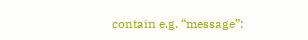contain e.g. “message”: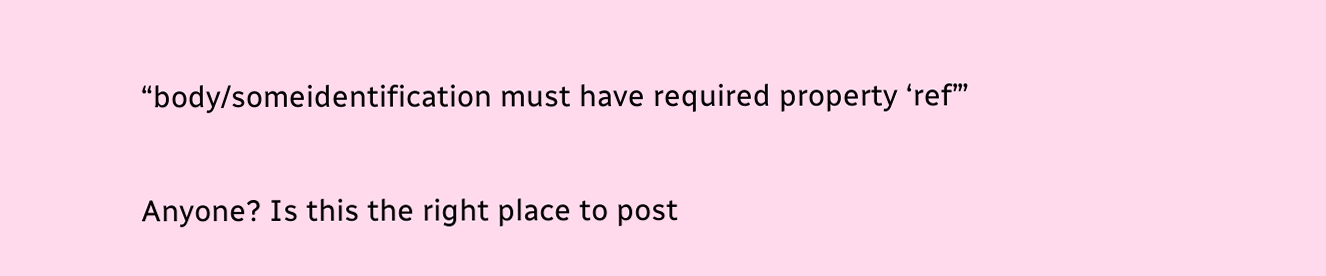“body/someidentification must have required property ‘ref’”

Anyone? Is this the right place to post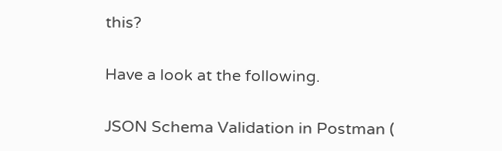this?

Have a look at the following.

JSON Schema Validation in Postman (